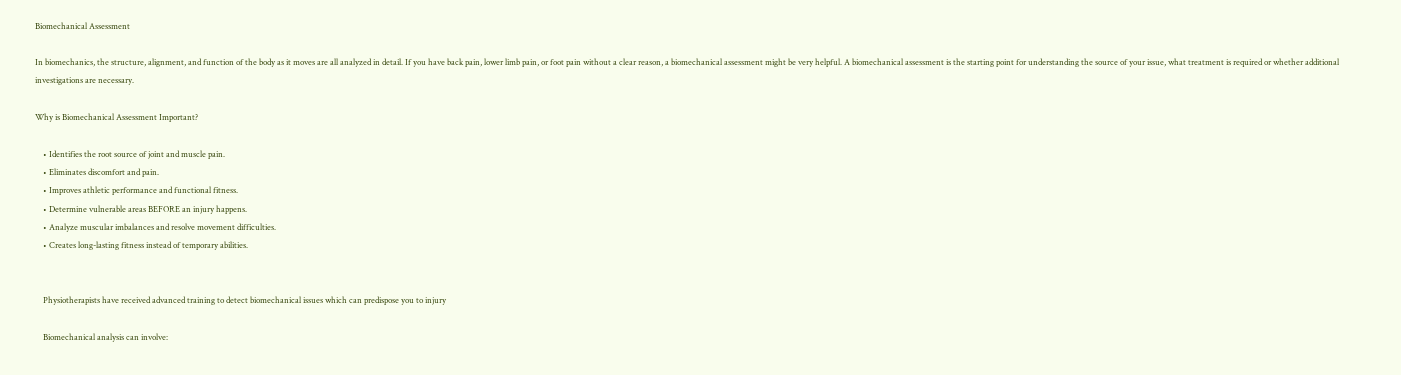Biomechanical Assessment

In biomechanics, the structure, alignment, and function of the body as it moves are all analyzed in detail. If you have back pain, lower limb pain, or foot pain without a clear reason, a biomechanical assessment might be very helpful. A biomechanical assessment is the starting point for understanding the source of your issue, what treatment is required or whether additional investigations are necessary.

Why is Biomechanical Assessment Important?

    • Identifies the root source of joint and muscle pain.
    • Eliminates discomfort and pain.
    • Improves athletic performance and functional fitness.
    • Determine vulnerable areas BEFORE an injury happens.
    • Analyze muscular imbalances and resolve movement difficulties.
    • Creates long-lasting fitness instead of temporary abilities.


    Physiotherapists have received advanced training to detect biomechanical issues which can predispose you to injury

    Biomechanical analysis can involve: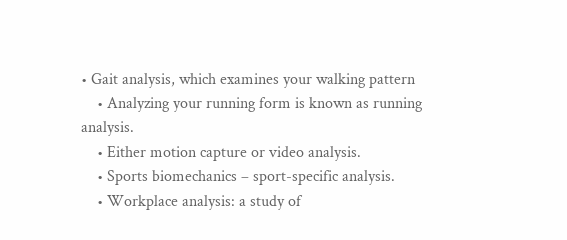• Gait analysis, which examines your walking pattern
    • Analyzing your running form is known as running analysis.
    • Either motion capture or video analysis.
    • Sports biomechanics – sport-specific analysis.
    • Workplace analysis: a study of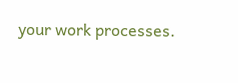your work processes.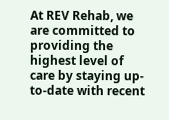At REV Rehab, we are committed to providing the highest level of care by staying up-to-date with recent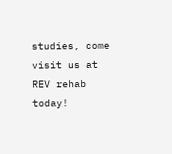studies, come visit us at REV rehab today!